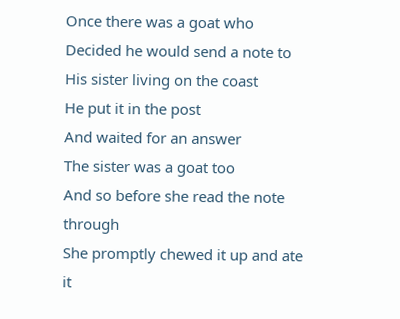Once there was a goat who
Decided he would send a note to
His sister living on the coast
He put it in the post
And waited for an answer
The sister was a goat too
And so before she read the note through
She promptly chewed it up and ate it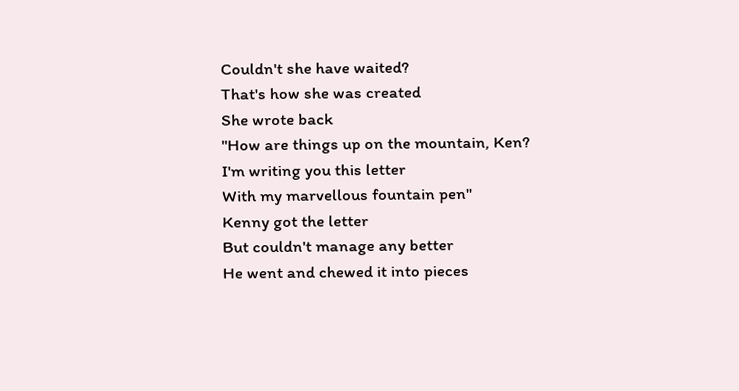Couldn't she have waited?
That's how she was created
She wrote back
"How are things up on the mountain, Ken?
I'm writing you this letter
With my marvellous fountain pen"
Kenny got the letter
But couldn't manage any better
He went and chewed it into pieces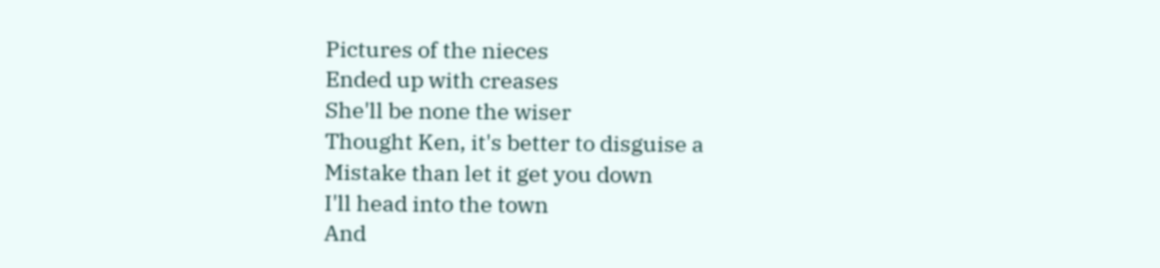Pictures of the nieces
Ended up with creases
She'll be none the wiser
Thought Ken, it's better to disguise a
Mistake than let it get you down
I'll head into the town
And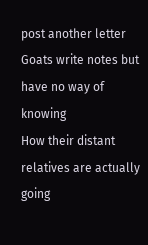post another letter
Goats write notes but have no way of knowing
How their distant relatives are actually going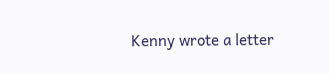Kenny wrote a letter